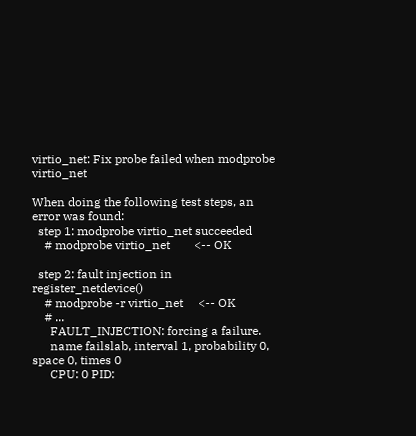virtio_net: Fix probe failed when modprobe virtio_net

When doing the following test steps, an error was found:
  step 1: modprobe virtio_net succeeded
    # modprobe virtio_net        <-- OK

  step 2: fault injection in register_netdevice()
    # modprobe -r virtio_net     <-- OK
    # ...
      FAULT_INJECTION: forcing a failure.
      name failslab, interval 1, probability 0, space 0, times 0
      CPU: 0 PID: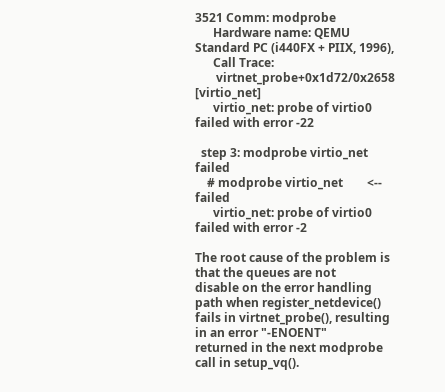3521 Comm: modprobe
      Hardware name: QEMU Standard PC (i440FX + PIIX, 1996),
      Call Trace:
       virtnet_probe+0x1d72/0x2658 [virtio_net]
      virtio_net: probe of virtio0 failed with error -22

  step 3: modprobe virtio_net failed
    # modprobe virtio_net        <-- failed
      virtio_net: probe of virtio0 failed with error -2

The root cause of the problem is that the queues are not
disable on the error handling path when register_netdevice()
fails in virtnet_probe(), resulting in an error "-ENOENT"
returned in the next modprobe call in setup_vq().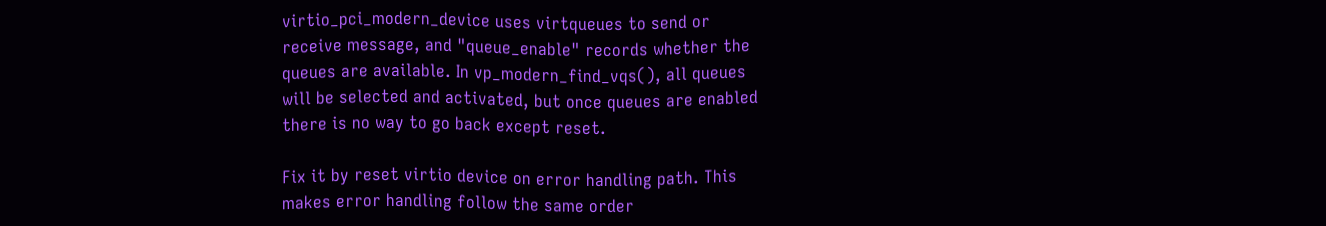virtio_pci_modern_device uses virtqueues to send or
receive message, and "queue_enable" records whether the
queues are available. In vp_modern_find_vqs(), all queues
will be selected and activated, but once queues are enabled
there is no way to go back except reset.

Fix it by reset virtio device on error handling path. This
makes error handling follow the same order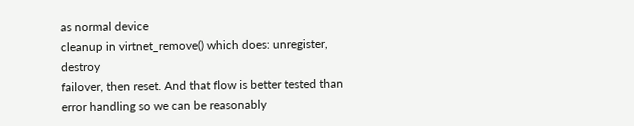as normal device
cleanup in virtnet_remove() which does: unregister, destroy
failover, then reset. And that flow is better tested than
error handling so we can be reasonably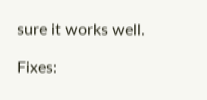sure it works well.

Fixes: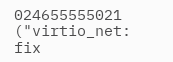024655555021 ("virtio_net: fix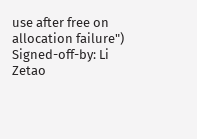use after free on allocation failure")
Signed-off-by: Li Zetao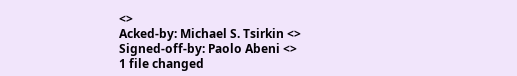<>
Acked-by: Michael S. Tsirkin <>
Signed-off-by: Paolo Abeni <>
1 file changed